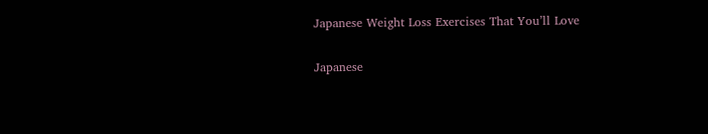Japanese Weight Loss Exercises That You’ll Love

Japanese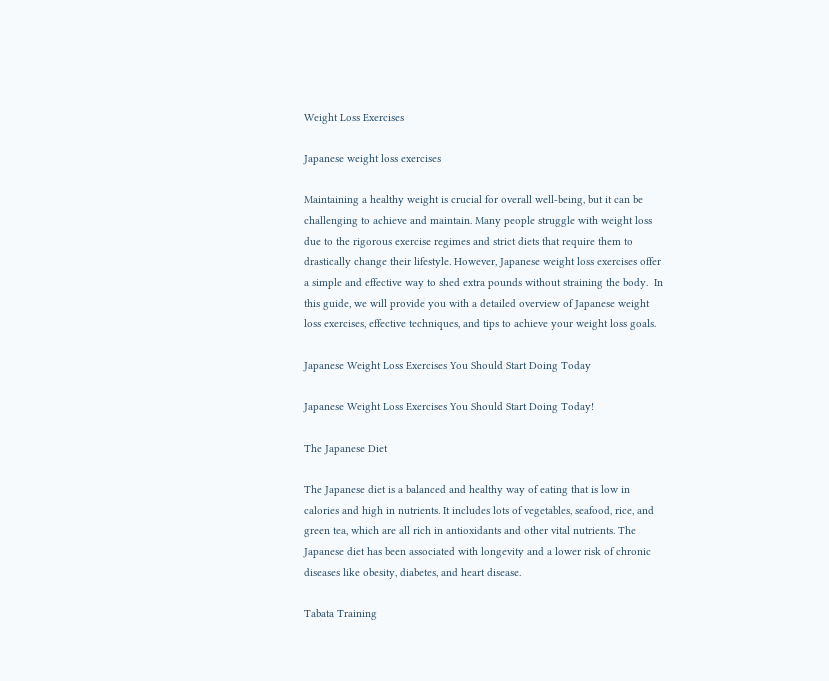Weight Loss Exercises

Japanese weight loss exercises

Maintaining a healthy weight is crucial for overall well-being, but it can be challenging to achieve and maintain. Many people struggle with weight loss due to the rigorous exercise regimes and strict diets that require them to drastically change their lifestyle. However, Japanese weight loss exercises offer a simple and effective way to shed extra pounds without straining the body.  In this guide, we will provide you with a detailed overview of Japanese weight loss exercises, effective techniques, and tips to achieve your weight loss goals.

Japanese Weight Loss Exercises You Should Start Doing Today

Japanese Weight Loss Exercises You Should Start Doing Today!

The Japanese Diet

The Japanese diet is a balanced and healthy way of eating that is low in calories and high in nutrients. It includes lots of vegetables, seafood, rice, and green tea, which are all rich in antioxidants and other vital nutrients. The Japanese diet has been associated with longevity and a lower risk of chronic diseases like obesity, diabetes, and heart disease.

Tabata Training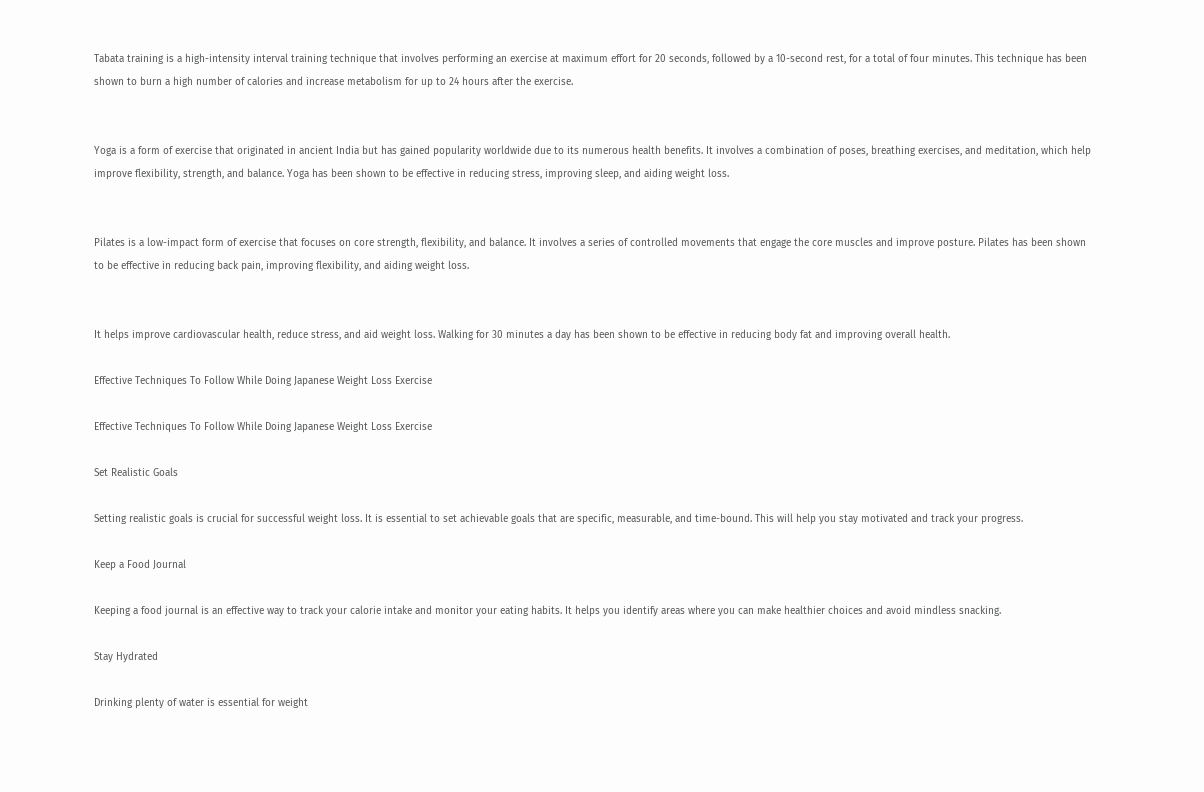Tabata training is a high-intensity interval training technique that involves performing an exercise at maximum effort for 20 seconds, followed by a 10-second rest, for a total of four minutes. This technique has been shown to burn a high number of calories and increase metabolism for up to 24 hours after the exercise.


Yoga is a form of exercise that originated in ancient India but has gained popularity worldwide due to its numerous health benefits. It involves a combination of poses, breathing exercises, and meditation, which help improve flexibility, strength, and balance. Yoga has been shown to be effective in reducing stress, improving sleep, and aiding weight loss.


Pilates is a low-impact form of exercise that focuses on core strength, flexibility, and balance. It involves a series of controlled movements that engage the core muscles and improve posture. Pilates has been shown to be effective in reducing back pain, improving flexibility, and aiding weight loss.


It helps improve cardiovascular health, reduce stress, and aid weight loss. Walking for 30 minutes a day has been shown to be effective in reducing body fat and improving overall health.

Effective Techniques To Follow While Doing Japanese Weight Loss Exercise

Effective Techniques To Follow While Doing Japanese Weight Loss Exercise

Set Realistic Goals

Setting realistic goals is crucial for successful weight loss. It is essential to set achievable goals that are specific, measurable, and time-bound. This will help you stay motivated and track your progress.

Keep a Food Journal

Keeping a food journal is an effective way to track your calorie intake and monitor your eating habits. It helps you identify areas where you can make healthier choices and avoid mindless snacking.

Stay Hydrated

Drinking plenty of water is essential for weight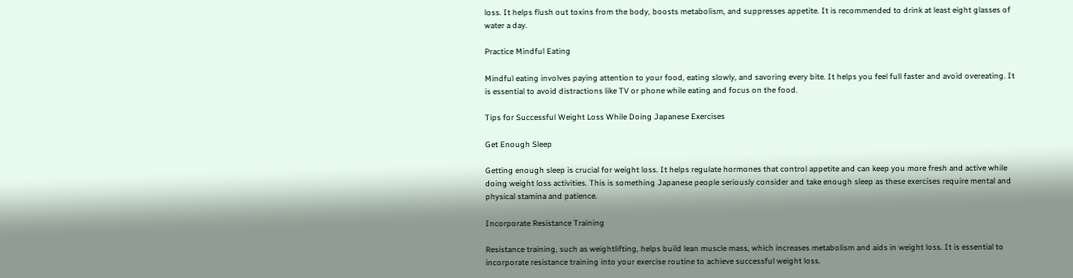loss. It helps flush out toxins from the body, boosts metabolism, and suppresses appetite. It is recommended to drink at least eight glasses of water a day.

Practice Mindful Eating

Mindful eating involves paying attention to your food, eating slowly, and savoring every bite. It helps you feel full faster and avoid overeating. It is essential to avoid distractions like TV or phone while eating and focus on the food.

Tips for Successful Weight Loss While Doing Japanese Exercises

Get Enough Sleep

Getting enough sleep is crucial for weight loss. It helps regulate hormones that control appetite and can keep you more fresh and active while doing weight loss activities. This is something Japanese people seriously consider and take enough sleep as these exercises require mental and physical stamina and patience.

Incorporate Resistance Training

Resistance training, such as weightlifting, helps build lean muscle mass, which increases metabolism and aids in weight loss. It is essential to incorporate resistance training into your exercise routine to achieve successful weight loss.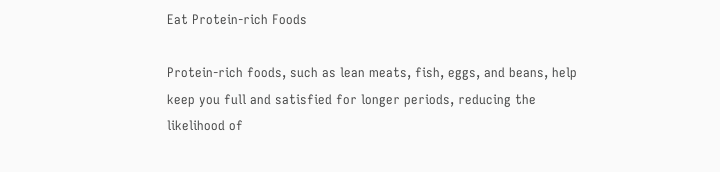Eat Protein-rich Foods

Protein-rich foods, such as lean meats, fish, eggs, and beans, help keep you full and satisfied for longer periods, reducing the likelihood of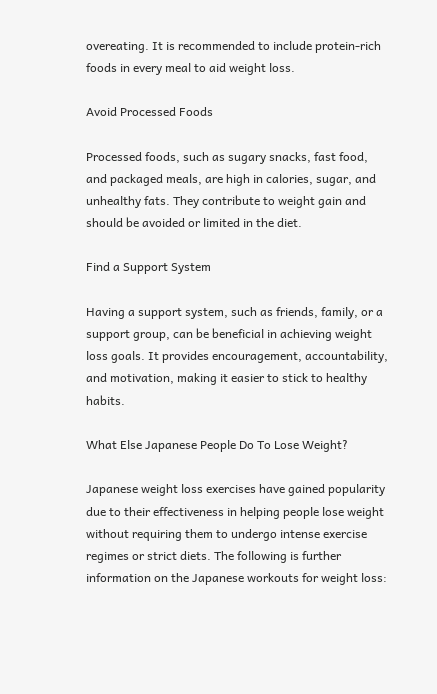overeating. It is recommended to include protein-rich foods in every meal to aid weight loss.

Avoid Processed Foods

Processed foods, such as sugary snacks, fast food, and packaged meals, are high in calories, sugar, and unhealthy fats. They contribute to weight gain and should be avoided or limited in the diet.

Find a Support System

Having a support system, such as friends, family, or a support group, can be beneficial in achieving weight loss goals. It provides encouragement, accountability, and motivation, making it easier to stick to healthy habits.

What Else Japanese People Do To Lose Weight?

Japanese weight loss exercises have gained popularity due to their effectiveness in helping people lose weight without requiring them to undergo intense exercise regimes or strict diets. The following is further information on the Japanese workouts for weight loss: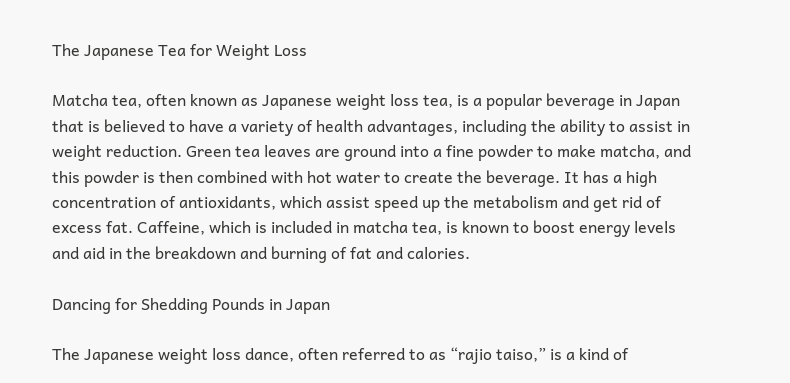The Japanese Tea for Weight Loss

Matcha tea, often known as Japanese weight loss tea, is a popular beverage in Japan that is believed to have a variety of health advantages, including the ability to assist in weight reduction. Green tea leaves are ground into a fine powder to make matcha, and this powder is then combined with hot water to create the beverage. It has a high concentration of antioxidants, which assist speed up the metabolism and get rid of excess fat. Caffeine, which is included in matcha tea, is known to boost energy levels and aid in the breakdown and burning of fat and calories.

Dancing for Shedding Pounds in Japan

The Japanese weight loss dance, often referred to as “rajio taiso,” is a kind of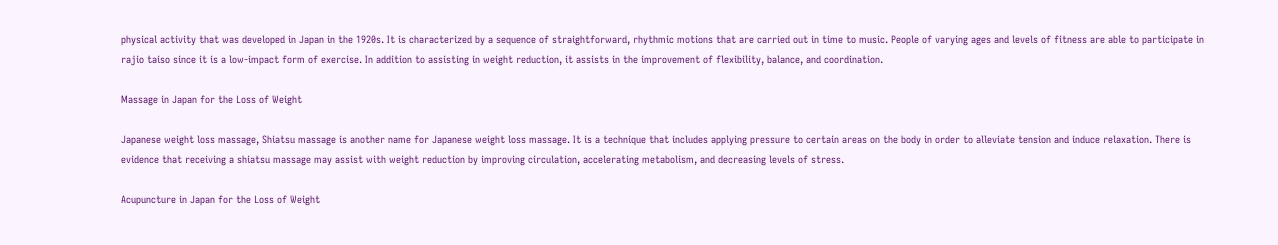physical activity that was developed in Japan in the 1920s. It is characterized by a sequence of straightforward, rhythmic motions that are carried out in time to music. People of varying ages and levels of fitness are able to participate in rajio taiso since it is a low-impact form of exercise. In addition to assisting in weight reduction, it assists in the improvement of flexibility, balance, and coordination.

Massage in Japan for the Loss of Weight

Japanese weight loss massage, Shiatsu massage is another name for Japanese weight loss massage. It is a technique that includes applying pressure to certain areas on the body in order to alleviate tension and induce relaxation. There is evidence that receiving a shiatsu massage may assist with weight reduction by improving circulation, accelerating metabolism, and decreasing levels of stress.

Acupuncture in Japan for the Loss of Weight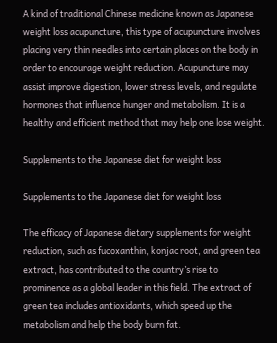A kind of traditional Chinese medicine known as Japanese weight loss acupuncture, this type of acupuncture involves placing very thin needles into certain places on the body in order to encourage weight reduction. Acupuncture may assist improve digestion, lower stress levels, and regulate hormones that influence hunger and metabolism. It is a healthy and efficient method that may help one lose weight.

Supplements to the Japanese diet for weight loss

Supplements to the Japanese diet for weight loss

The efficacy of Japanese dietary supplements for weight reduction, such as fucoxanthin, konjac root, and green tea extract, has contributed to the country’s rise to prominence as a global leader in this field. The extract of green tea includes antioxidants, which speed up the metabolism and help the body burn fat.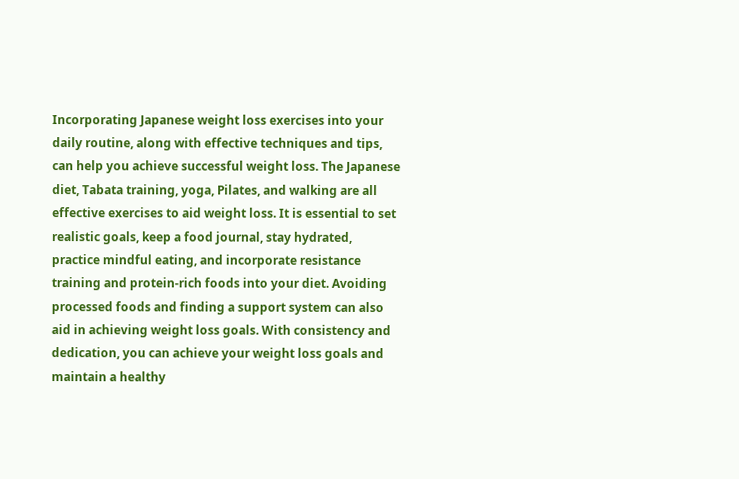Incorporating Japanese weight loss exercises into your daily routine, along with effective techniques and tips, can help you achieve successful weight loss. The Japanese diet, Tabata training, yoga, Pilates, and walking are all effective exercises to aid weight loss. It is essential to set realistic goals, keep a food journal, stay hydrated, practice mindful eating, and incorporate resistance training and protein-rich foods into your diet. Avoiding processed foods and finding a support system can also aid in achieving weight loss goals. With consistency and dedication, you can achieve your weight loss goals and maintain a healthy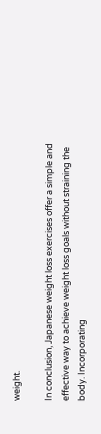weight.

In conclusion, Japanese weight loss exercises offer a simple and effective way to achieve weight loss goals without straining the body. Incorporating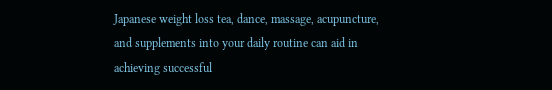Japanese weight loss tea, dance, massage, acupuncture, and supplements into your daily routine can aid in achieving successful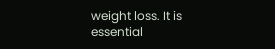weight loss. It is essential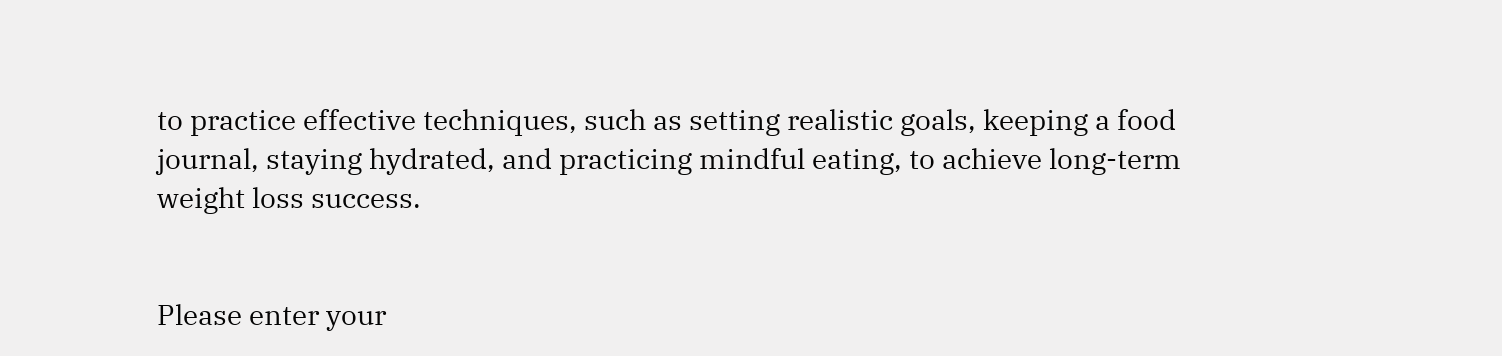to practice effective techniques, such as setting realistic goals, keeping a food journal, staying hydrated, and practicing mindful eating, to achieve long-term weight loss success.


Please enter your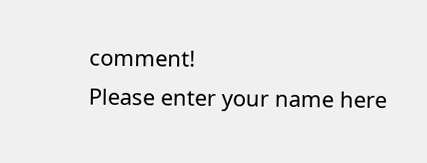comment!
Please enter your name here